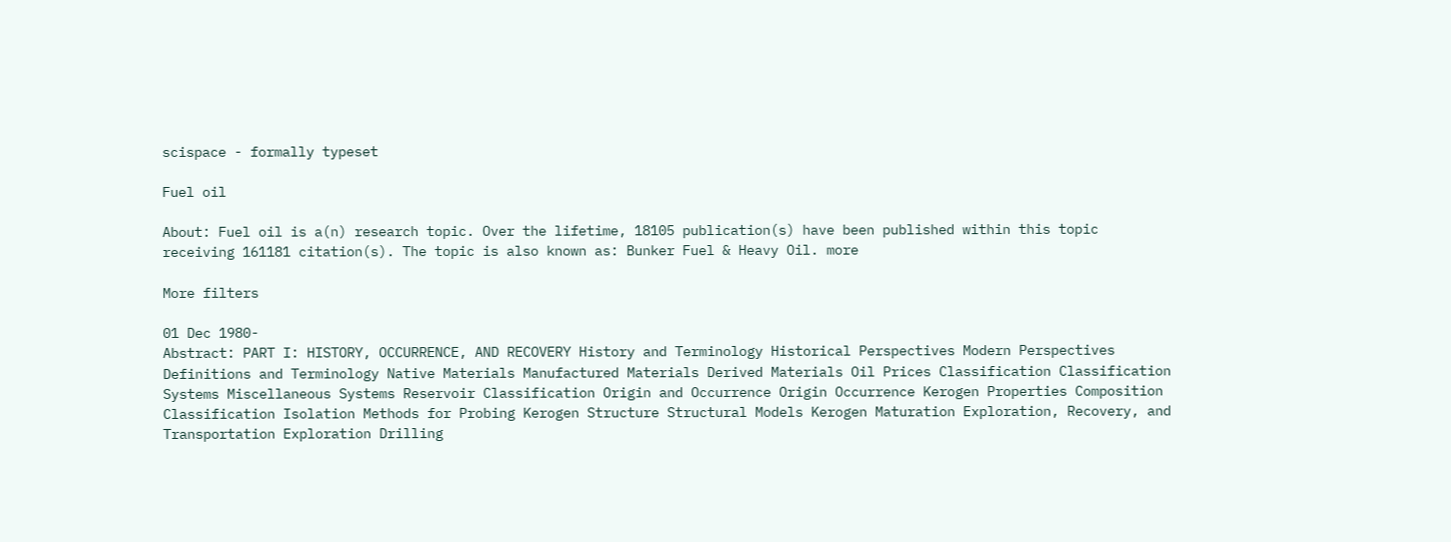scispace - formally typeset

Fuel oil

About: Fuel oil is a(n) research topic. Over the lifetime, 18105 publication(s) have been published within this topic receiving 161181 citation(s). The topic is also known as: Bunker Fuel & Heavy Oil. more

More filters

01 Dec 1980-
Abstract: PART I: HISTORY, OCCURRENCE, AND RECOVERY History and Terminology Historical Perspectives Modern Perspectives Definitions and Terminology Native Materials Manufactured Materials Derived Materials Oil Prices Classification Classification Systems Miscellaneous Systems Reservoir Classification Origin and Occurrence Origin Occurrence Kerogen Properties Composition Classification Isolation Methods for Probing Kerogen Structure Structural Models Kerogen Maturation Exploration, Recovery, and Transportation Exploration Drilling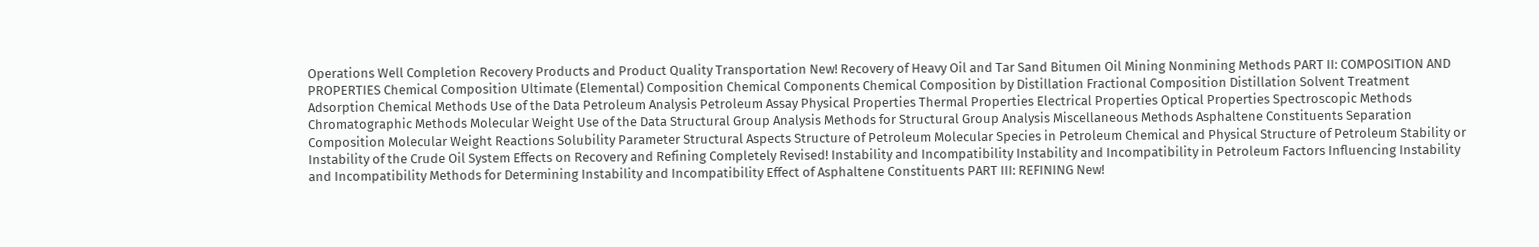Operations Well Completion Recovery Products and Product Quality Transportation New! Recovery of Heavy Oil and Tar Sand Bitumen Oil Mining Nonmining Methods PART II: COMPOSITION AND PROPERTIES Chemical Composition Ultimate (Elemental) Composition Chemical Components Chemical Composition by Distillation Fractional Composition Distillation Solvent Treatment Adsorption Chemical Methods Use of the Data Petroleum Analysis Petroleum Assay Physical Properties Thermal Properties Electrical Properties Optical Properties Spectroscopic Methods Chromatographic Methods Molecular Weight Use of the Data Structural Group Analysis Methods for Structural Group Analysis Miscellaneous Methods Asphaltene Constituents Separation Composition Molecular Weight Reactions Solubility Parameter Structural Aspects Structure of Petroleum Molecular Species in Petroleum Chemical and Physical Structure of Petroleum Stability or Instability of the Crude Oil System Effects on Recovery and Refining Completely Revised! Instability and Incompatibility Instability and Incompatibility in Petroleum Factors Influencing Instability and Incompatibility Methods for Determining Instability and Incompatibility Effect of Asphaltene Constituents PART III: REFINING New!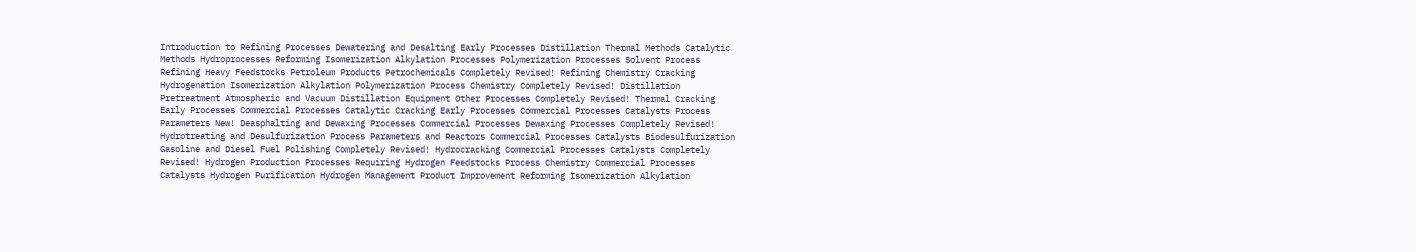Introduction to Refining Processes Dewatering and Desalting Early Processes Distillation Thermal Methods Catalytic Methods Hydroprocesses Reforming Isomerization Alkylation Processes Polymerization Processes Solvent Process Refining Heavy Feedstocks Petroleum Products Petrochemicals Completely Revised! Refining Chemistry Cracking Hydrogenation Isomerization Alkylation Polymerization Process Chemistry Completely Revised! Distillation Pretreatment Atmospheric and Vacuum Distillation Equipment Other Processes Completely Revised! Thermal Cracking Early Processes Commercial Processes Catalytic Cracking Early Processes Commercial Processes Catalysts Process Parameters New! Deasphalting and Dewaxing Processes Commercial Processes Dewaxing Processes Completely Revised! Hydrotreating and Desulfurization Process Parameters and Reactors Commercial Processes Catalysts Biodesulfurization Gasoline and Diesel Fuel Polishing Completely Revised! Hydrocracking Commercial Processes Catalysts Completely Revised! Hydrogen Production Processes Requiring Hydrogen Feedstocks Process Chemistry Commercial Processes Catalysts Hydrogen Purification Hydrogen Management Product Improvement Reforming Isomerization Alkylation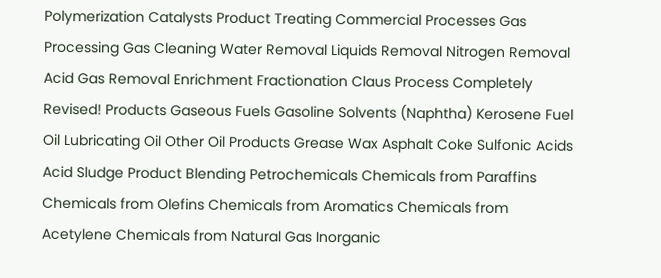Polymerization Catalysts Product Treating Commercial Processes Gas Processing Gas Cleaning Water Removal Liquids Removal Nitrogen Removal Acid Gas Removal Enrichment Fractionation Claus Process Completely Revised! Products Gaseous Fuels Gasoline Solvents (Naphtha) Kerosene Fuel Oil Lubricating Oil Other Oil Products Grease Wax Asphalt Coke Sulfonic Acids Acid Sludge Product Blending Petrochemicals Chemicals from Paraffins Chemicals from Olefins Chemicals from Aromatics Chemicals from Acetylene Chemicals from Natural Gas Inorganic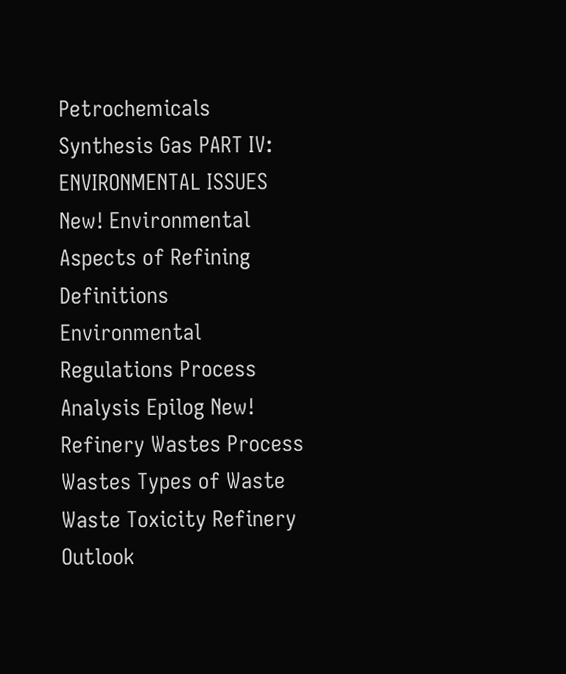Petrochemicals Synthesis Gas PART IV: ENVIRONMENTAL ISSUES New! Environmental Aspects of Refining Definitions Environmental Regulations Process Analysis Epilog New! Refinery Wastes Process Wastes Types of Waste Waste Toxicity Refinery Outlook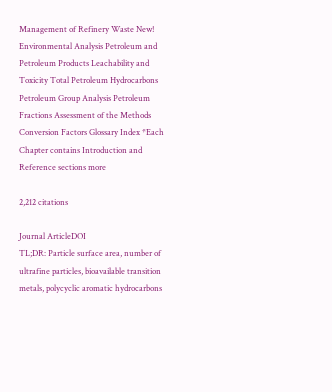Management of Refinery Waste New! Environmental Analysis Petroleum and Petroleum Products Leachability and Toxicity Total Petroleum Hydrocarbons Petroleum Group Analysis Petroleum Fractions Assessment of the Methods Conversion Factors Glossary Index *Each Chapter contains Introduction and Reference sections more

2,212 citations

Journal ArticleDOI
TL;DR: Particle surface area, number of ultrafine particles, bioavailable transition metals, polycyclic aromatic hydrocarbons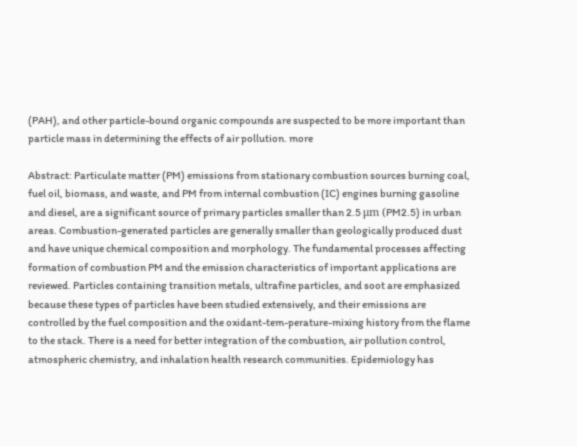(PAH), and other particle-bound organic compounds are suspected to be more important than particle mass in determining the effects of air pollution. more

Abstract: Particulate matter (PM) emissions from stationary combustion sources burning coal, fuel oil, biomass, and waste, and PM from internal combustion (IC) engines burning gasoline and diesel, are a significant source of primary particles smaller than 2.5 μm (PM2.5) in urban areas. Combustion-generated particles are generally smaller than geologically produced dust and have unique chemical composition and morphology. The fundamental processes affecting formation of combustion PM and the emission characteristics of important applications are reviewed. Particles containing transition metals, ultrafine particles, and soot are emphasized because these types of particles have been studied extensively, and their emissions are controlled by the fuel composition and the oxidant-tem-perature-mixing history from the flame to the stack. There is a need for better integration of the combustion, air pollution control, atmospheric chemistry, and inhalation health research communities. Epidemiology has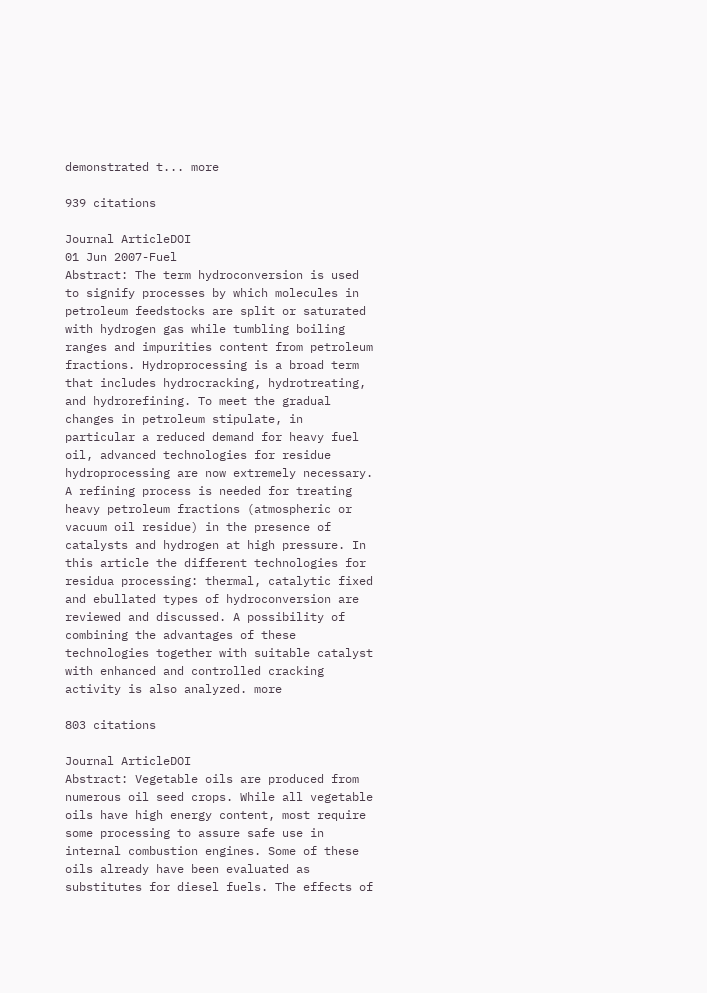demonstrated t... more

939 citations

Journal ArticleDOI
01 Jun 2007-Fuel
Abstract: The term hydroconversion is used to signify processes by which molecules in petroleum feedstocks are split or saturated with hydrogen gas while tumbling boiling ranges and impurities content from petroleum fractions. Hydroprocessing is a broad term that includes hydrocracking, hydrotreating, and hydrorefining. To meet the gradual changes in petroleum stipulate, in particular a reduced demand for heavy fuel oil, advanced technologies for residue hydroprocessing are now extremely necessary. A refining process is needed for treating heavy petroleum fractions (atmospheric or vacuum oil residue) in the presence of catalysts and hydrogen at high pressure. In this article the different technologies for residua processing: thermal, catalytic fixed and ebullated types of hydroconversion are reviewed and discussed. A possibility of combining the advantages of these technologies together with suitable catalyst with enhanced and controlled cracking activity is also analyzed. more

803 citations

Journal ArticleDOI
Abstract: Vegetable oils are produced from numerous oil seed crops. While all vegetable oils have high energy content, most require some processing to assure safe use in internal combustion engines. Some of these oils already have been evaluated as substitutes for diesel fuels. The effects of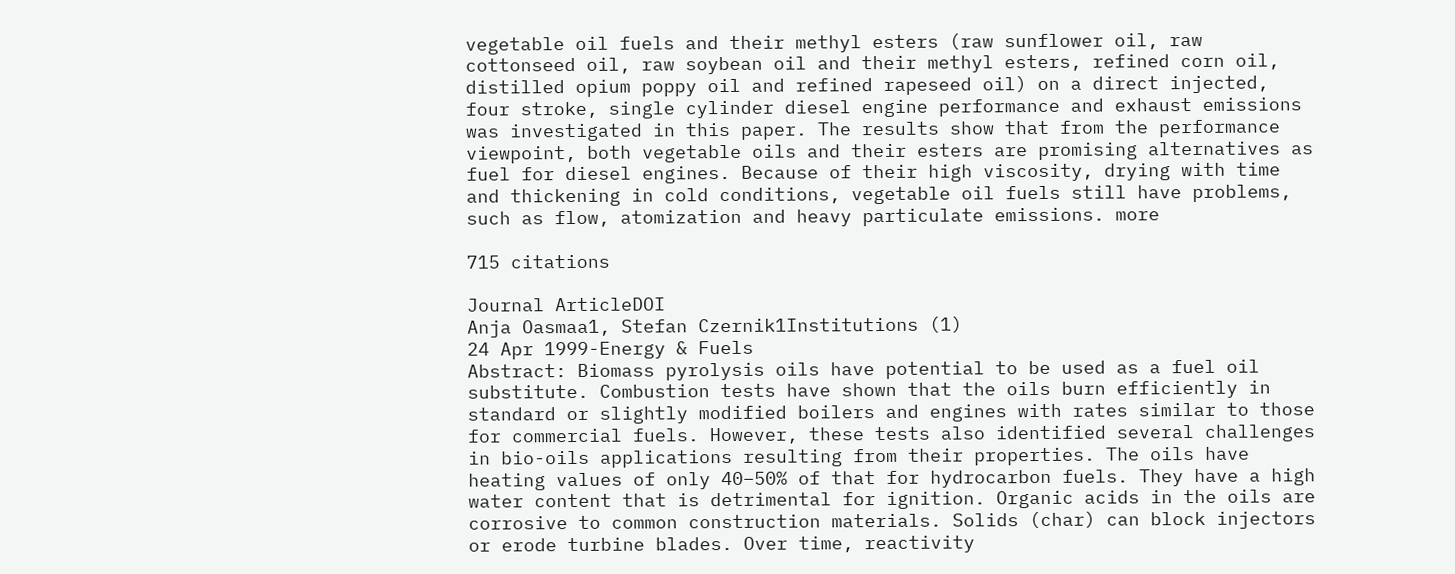vegetable oil fuels and their methyl esters (raw sunflower oil, raw cottonseed oil, raw soybean oil and their methyl esters, refined corn oil, distilled opium poppy oil and refined rapeseed oil) on a direct injected, four stroke, single cylinder diesel engine performance and exhaust emissions was investigated in this paper. The results show that from the performance viewpoint, both vegetable oils and their esters are promising alternatives as fuel for diesel engines. Because of their high viscosity, drying with time and thickening in cold conditions, vegetable oil fuels still have problems, such as flow, atomization and heavy particulate emissions. more

715 citations

Journal ArticleDOI
Anja Oasmaa1, Stefan Czernik1Institutions (1)
24 Apr 1999-Energy & Fuels
Abstract: Biomass pyrolysis oils have potential to be used as a fuel oil substitute. Combustion tests have shown that the oils burn efficiently in standard or slightly modified boilers and engines with rates similar to those for commercial fuels. However, these tests also identified several challenges in bio-oils applications resulting from their properties. The oils have heating values of only 40−50% of that for hydrocarbon fuels. They have a high water content that is detrimental for ignition. Organic acids in the oils are corrosive to common construction materials. Solids (char) can block injectors or erode turbine blades. Over time, reactivity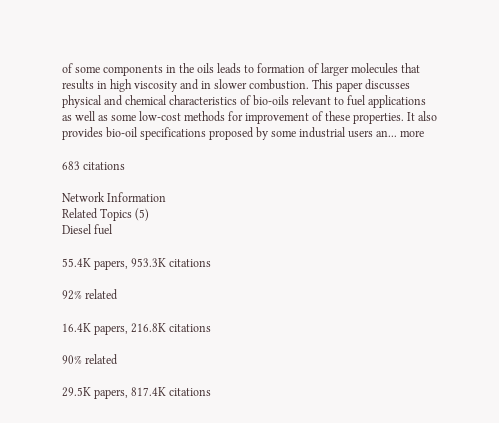of some components in the oils leads to formation of larger molecules that results in high viscosity and in slower combustion. This paper discusses physical and chemical characteristics of bio-oils relevant to fuel applications as well as some low-cost methods for improvement of these properties. It also provides bio-oil specifications proposed by some industrial users an... more

683 citations

Network Information
Related Topics (5)
Diesel fuel

55.4K papers, 953.3K citations

92% related

16.4K papers, 216.8K citations

90% related

29.5K papers, 817.4K citations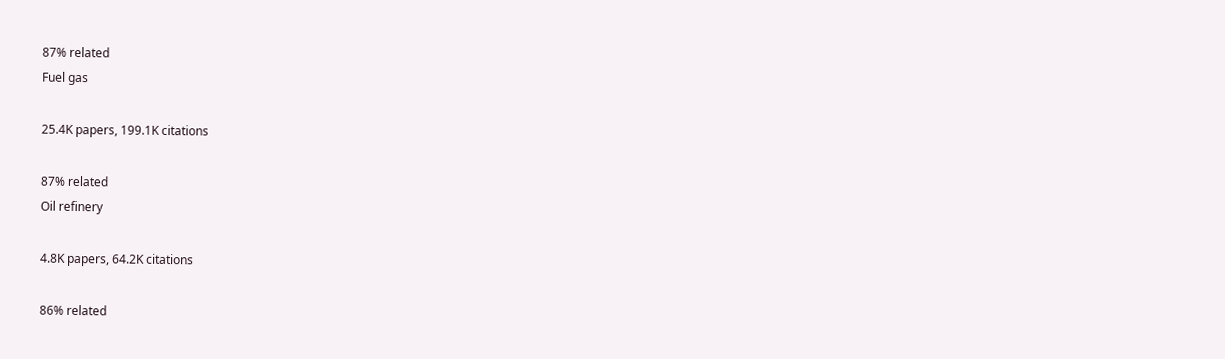87% related
Fuel gas

25.4K papers, 199.1K citations

87% related
Oil refinery

4.8K papers, 64.2K citations

86% related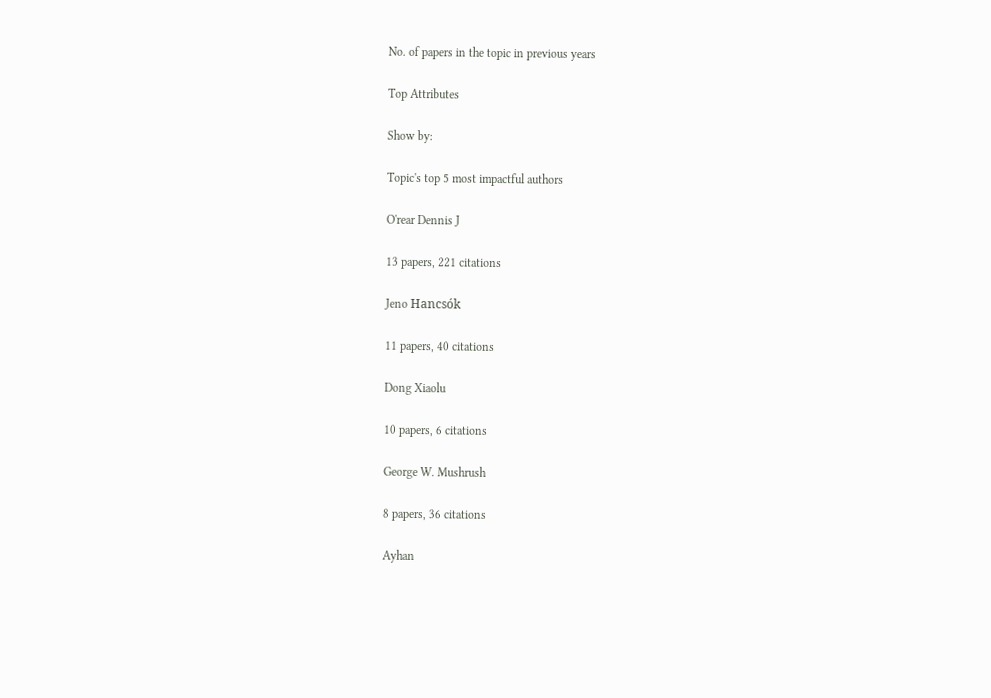No. of papers in the topic in previous years

Top Attributes

Show by:

Topic's top 5 most impactful authors

O'rear Dennis J

13 papers, 221 citations

Jeno Hancsók

11 papers, 40 citations

Dong Xiaolu

10 papers, 6 citations

George W. Mushrush

8 papers, 36 citations

Ayhan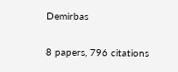Demirbas

8 papers, 796 citations